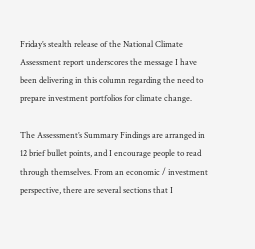Friday’s stealth release of the National Climate Assessment report underscores the message I have been delivering in this column regarding the need to prepare investment portfolios for climate change.

The Assessment’s Summary Findings are arranged in 12 brief bullet points, and I encourage people to read through themselves. From an economic / investment perspective, there are several sections that I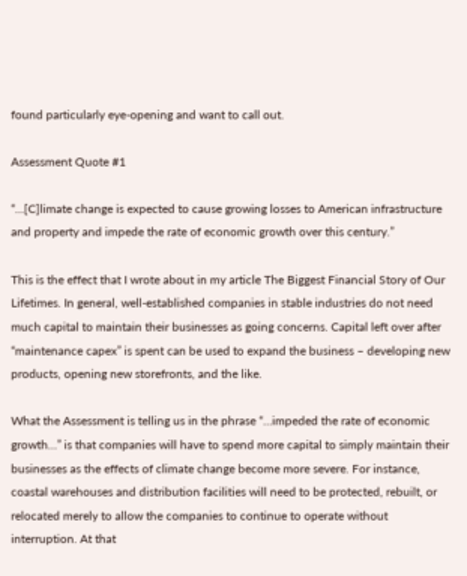found particularly eye-opening and want to call out.

Assessment Quote #1

“…[C]limate change is expected to cause growing losses to American infrastructure and property and impede the rate of economic growth over this century.”

This is the effect that I wrote about in my article The Biggest Financial Story of Our Lifetimes. In general, well-established companies in stable industries do not need much capital to maintain their businesses as going concerns. Capital left over after “maintenance capex” is spent can be used to expand the business – developing new products, opening new storefronts, and the like.

What the Assessment is telling us in the phrase “…impeded the rate of economic growth…” is that companies will have to spend more capital to simply maintain their businesses as the effects of climate change become more severe. For instance, coastal warehouses and distribution facilities will need to be protected, rebuilt, or relocated merely to allow the companies to continue to operate without interruption. At that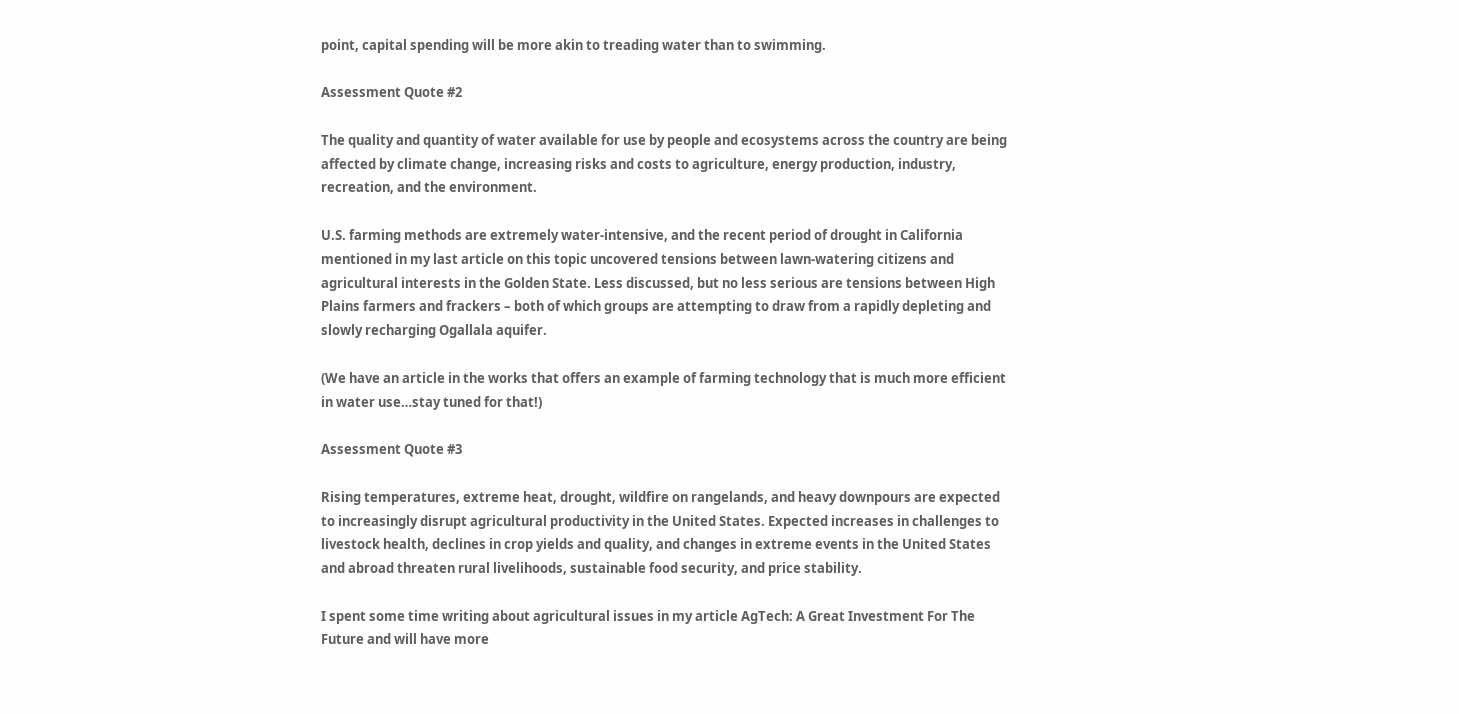point, capital spending will be more akin to treading water than to swimming.

Assessment Quote #2

The quality and quantity of water available for use by people and ecosystems across the country are being affected by climate change, increasing risks and costs to agriculture, energy production, industry, recreation, and the environment.

U.S. farming methods are extremely water-intensive, and the recent period of drought in California mentioned in my last article on this topic uncovered tensions between lawn-watering citizens and agricultural interests in the Golden State. Less discussed, but no less serious are tensions between High Plains farmers and frackers – both of which groups are attempting to draw from a rapidly depleting and slowly recharging Ogallala aquifer.

(We have an article in the works that offers an example of farming technology that is much more efficient in water use…stay tuned for that!)

Assessment Quote #3

Rising temperatures, extreme heat, drought, wildfire on rangelands, and heavy downpours are expected to increasingly disrupt agricultural productivity in the United States. Expected increases in challenges to livestock health, declines in crop yields and quality, and changes in extreme events in the United States and abroad threaten rural livelihoods, sustainable food security, and price stability.

I spent some time writing about agricultural issues in my article AgTech: A Great Investment For The Future and will have more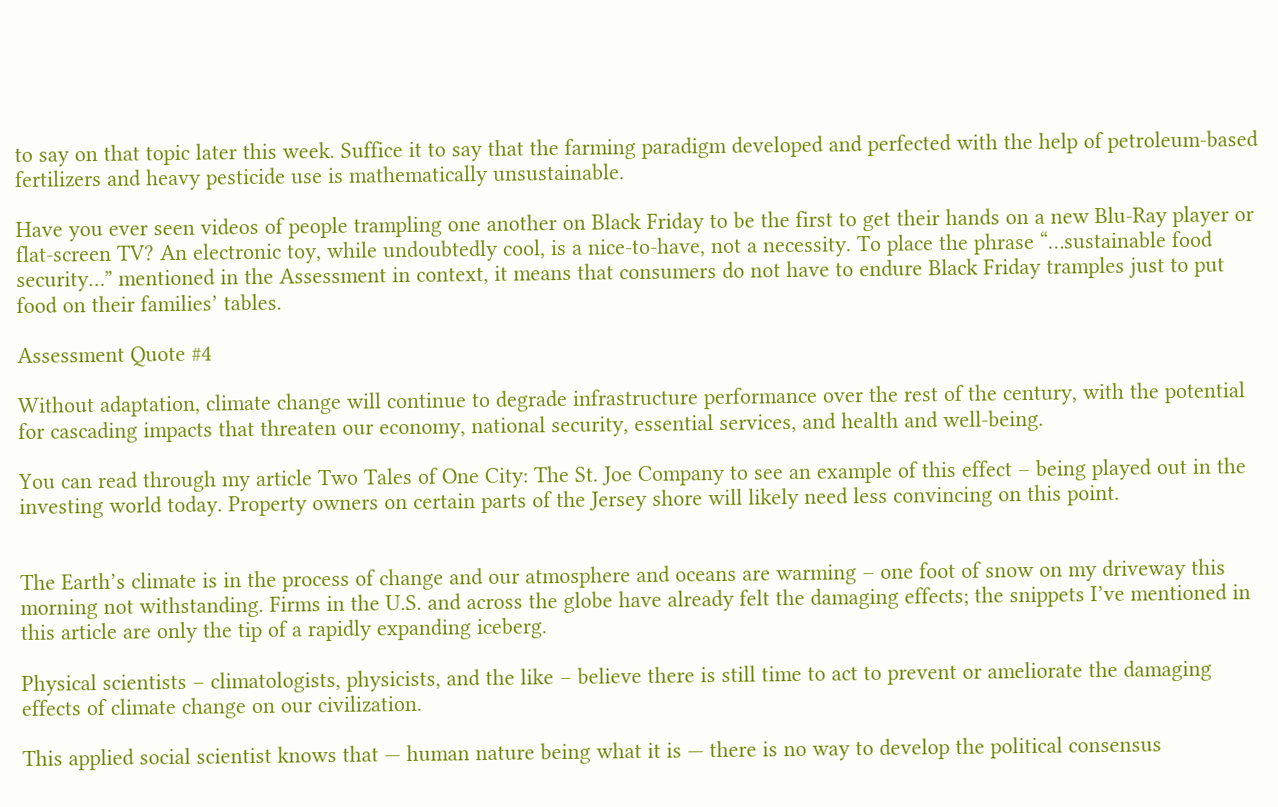to say on that topic later this week. Suffice it to say that the farming paradigm developed and perfected with the help of petroleum-based fertilizers and heavy pesticide use is mathematically unsustainable.

Have you ever seen videos of people trampling one another on Black Friday to be the first to get their hands on a new Blu-Ray player or flat-screen TV? An electronic toy, while undoubtedly cool, is a nice-to-have, not a necessity. To place the phrase “…sustainable food security…” mentioned in the Assessment in context, it means that consumers do not have to endure Black Friday tramples just to put food on their families’ tables.

Assessment Quote #4

Without adaptation, climate change will continue to degrade infrastructure performance over the rest of the century, with the potential for cascading impacts that threaten our economy, national security, essential services, and health and well-being.

You can read through my article Two Tales of One City: The St. Joe Company to see an example of this effect – being played out in the investing world today. Property owners on certain parts of the Jersey shore will likely need less convincing on this point.


The Earth’s climate is in the process of change and our atmosphere and oceans are warming – one foot of snow on my driveway this morning not withstanding. Firms in the U.S. and across the globe have already felt the damaging effects; the snippets I’ve mentioned in this article are only the tip of a rapidly expanding iceberg.

Physical scientists – climatologists, physicists, and the like – believe there is still time to act to prevent or ameliorate the damaging effects of climate change on our civilization.

This applied social scientist knows that — human nature being what it is — there is no way to develop the political consensus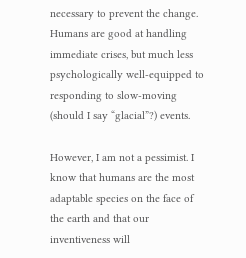necessary to prevent the change. Humans are good at handling immediate crises, but much less psychologically well-equipped to responding to slow-moving (should I say “glacial”?) events.

However, I am not a pessimist. I know that humans are the most adaptable species on the face of the earth and that our inventiveness will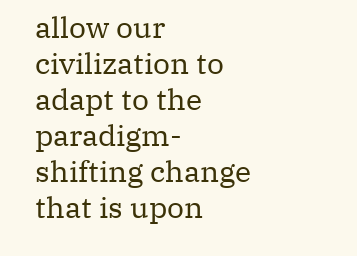allow our civilization to adapt to the paradigm-shifting change that is upon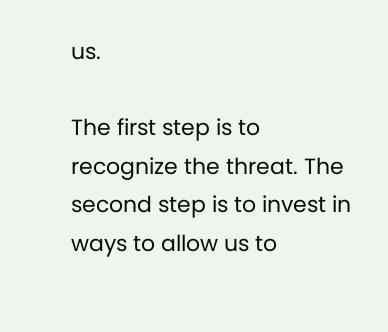us.

The first step is to recognize the threat. The second step is to invest in ways to allow us to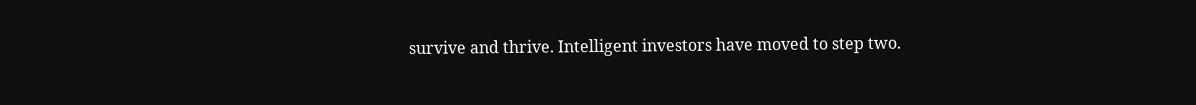survive and thrive. Intelligent investors have moved to step two.